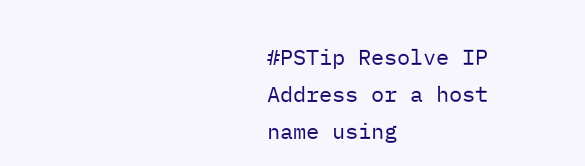#PSTip Resolve IP Address or a host name using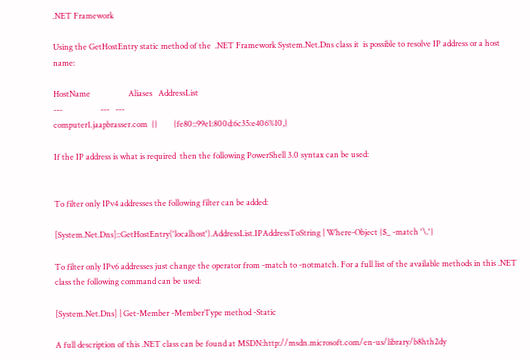.NET Framework

Using the GetHostEntry static method of the  .NET Framework System.Net.Dns class it  is possible to resolve IP address or a host name:

HostName                   Aliases   AddressList
---                   ---   ---
computer1.jaapbrasser.com  {}        {fe80::99e1:800d:6c35:e406%10,}

If the IP address is what is required  then the following PowerShell 3.0 syntax can be used:


To filter only IPv4 addresses the following filter can be added:

[System.Net.Dns]::GetHostEntry('localhost').AddressList.IPAddressToString | Where-Object {$_ -match '\.'}

To filter only IPv6 addresses just change the operator from -match to -notmatch. For a full list of the available methods in this .NET class the following command can be used:

[System.Net.Dns] | Get-Member -MemberType method -Static

A full description of this .NET class can be found at MSDN:http://msdn.microsoft.com/en-us/library/b8hth2dy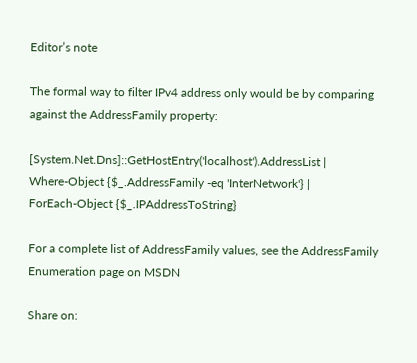Editor’s note

The formal way to filter IPv4 address only would be by comparing against the AddressFamily property:

[System.Net.Dns]::GetHostEntry('localhost').AddressList |
Where-Object {$_.AddressFamily -eq 'InterNetwork'} |
ForEach-Object {$_.IPAddressToString}

For a complete list of AddressFamily values, see the AddressFamily Enumeration page on MSDN

Share on: